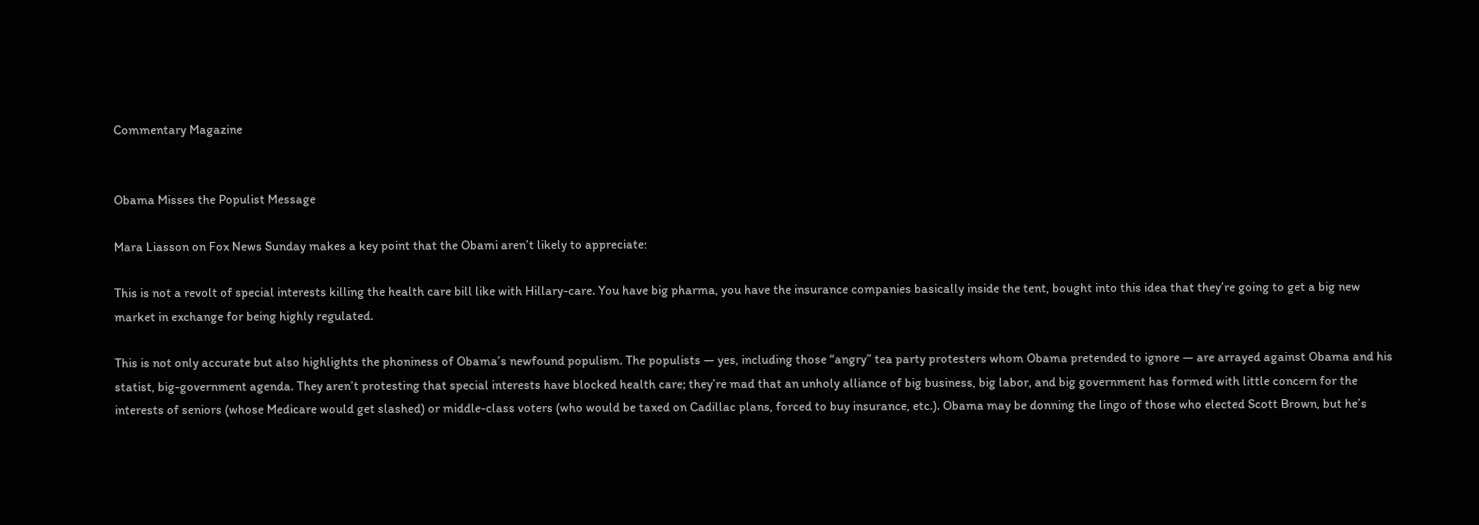Commentary Magazine


Obama Misses the Populist Message

Mara Liasson on Fox News Sunday makes a key point that the Obami aren’t likely to appreciate:

This is not a revolt of special interests killing the health care bill like with Hillary-care. You have big pharma, you have the insurance companies basically inside the tent, bought into this idea that they’re going to get a big new market in exchange for being highly regulated.

This is not only accurate but also highlights the phoniness of Obama’s newfound populism. The populists — yes, including those “angry” tea party protesters whom Obama pretended to ignore — are arrayed against Obama and his statist, big-government agenda. They aren’t protesting that special interests have blocked health care; they’re mad that an unholy alliance of big business, big labor, and big government has formed with little concern for the interests of seniors (whose Medicare would get slashed) or middle-class voters (who would be taxed on Cadillac plans, forced to buy insurance, etc.). Obama may be donning the lingo of those who elected Scott Brown, but he’s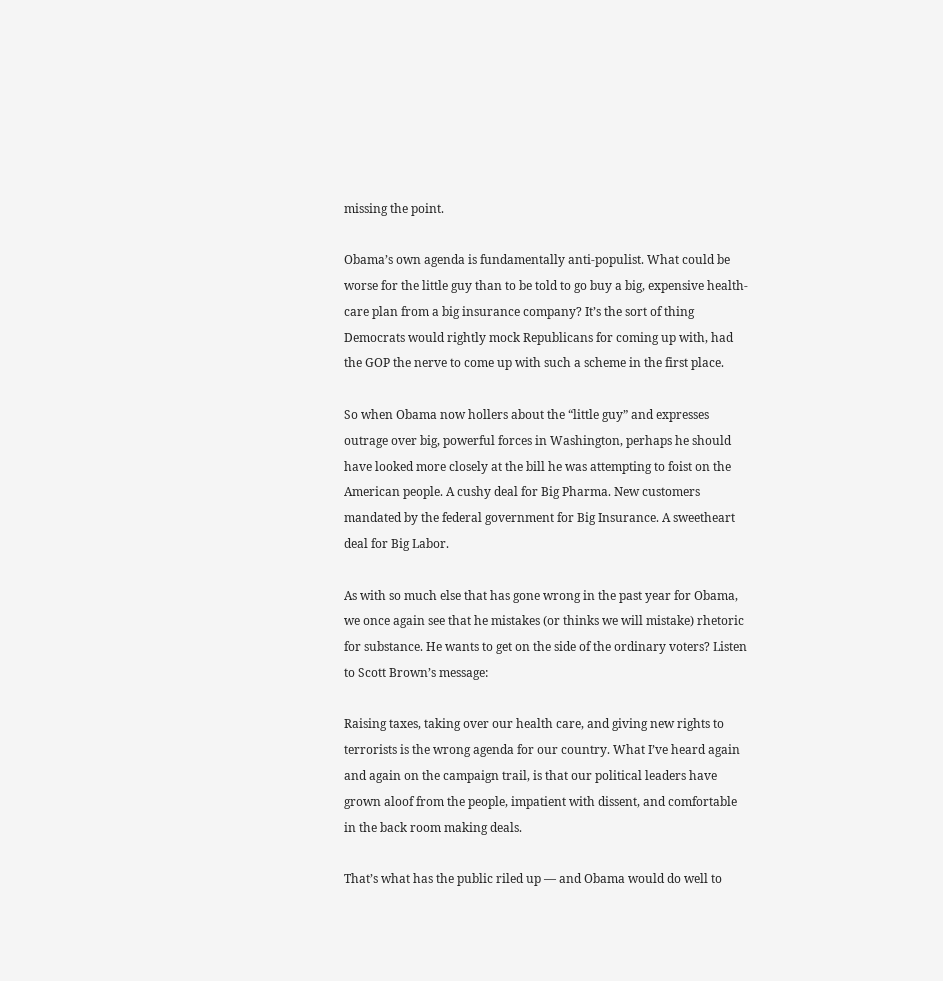missing the point.

Obama’s own agenda is fundamentally anti-populist. What could be worse for the little guy than to be told to go buy a big, expensive health-care plan from a big insurance company? It’s the sort of thing Democrats would rightly mock Republicans for coming up with, had the GOP the nerve to come up with such a scheme in the first place.

So when Obama now hollers about the “little guy” and expresses outrage over big, powerful forces in Washington, perhaps he should have looked more closely at the bill he was attempting to foist on the American people. A cushy deal for Big Pharma. New customers mandated by the federal government for Big Insurance. A sweetheart deal for Big Labor.

As with so much else that has gone wrong in the past year for Obama, we once again see that he mistakes (or thinks we will mistake) rhetoric for substance. He wants to get on the side of the ordinary voters? Listen to Scott Brown’s message:

Raising taxes, taking over our health care, and giving new rights to terrorists is the wrong agenda for our country. What I’ve heard again and again on the campaign trail, is that our political leaders have grown aloof from the people, impatient with dissent, and comfortable in the back room making deals.

That’s what has the public riled up — and Obama would do well to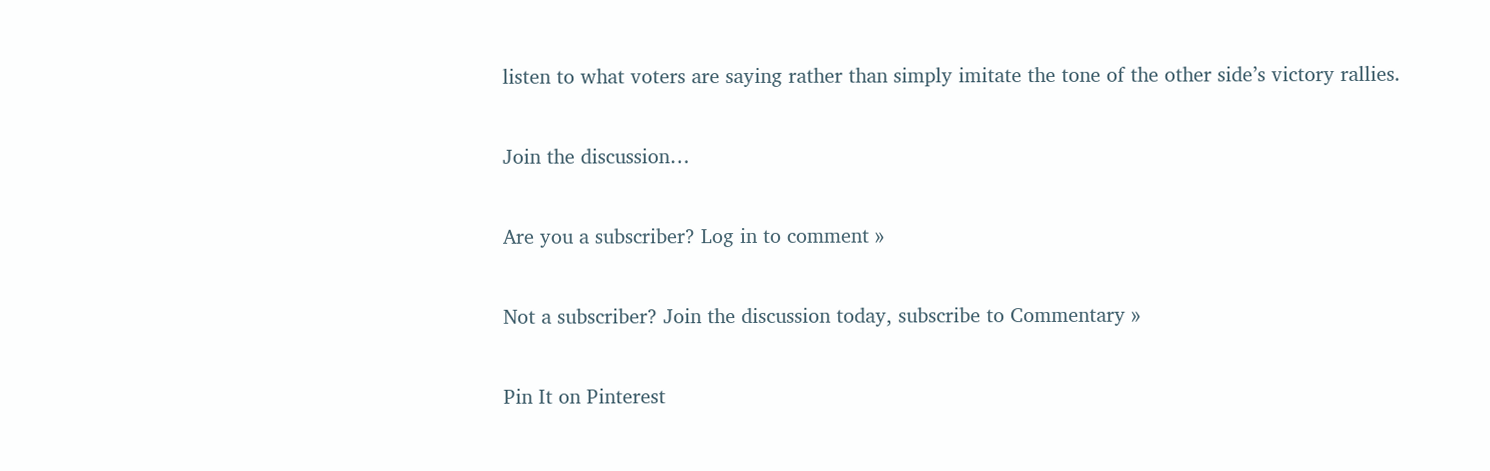listen to what voters are saying rather than simply imitate the tone of the other side’s victory rallies.

Join the discussion…

Are you a subscriber? Log in to comment »

Not a subscriber? Join the discussion today, subscribe to Commentary »

Pin It on Pinterest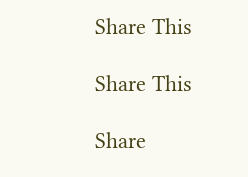Share This

Share This

Share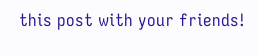this post with your friends!